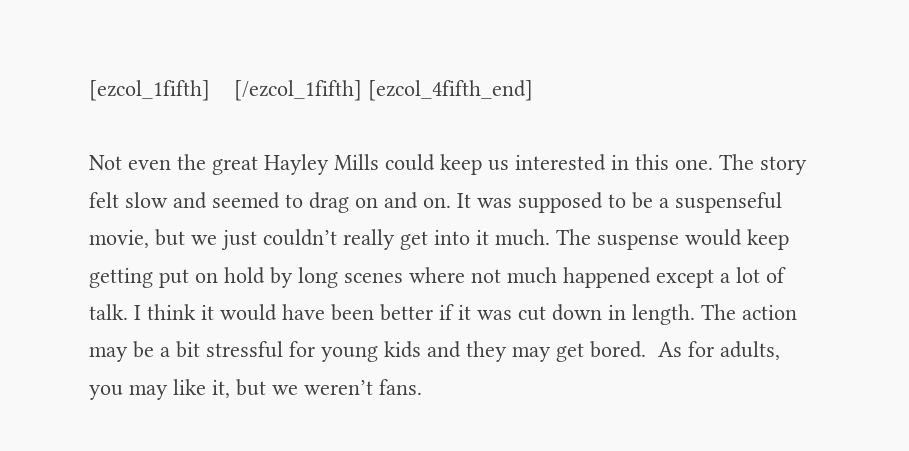[ezcol_1fifth]    [/ezcol_1fifth] [ezcol_4fifth_end]

Not even the great Hayley Mills could keep us interested in this one. The story felt slow and seemed to drag on and on. It was supposed to be a suspenseful movie, but we just couldn’t really get into it much. The suspense would keep getting put on hold by long scenes where not much happened except a lot of talk. I think it would have been better if it was cut down in length. The action may be a bit stressful for young kids and they may get bored.  As for adults, you may like it, but we weren’t fans.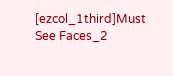[ezcol_1third]Must See Faces_2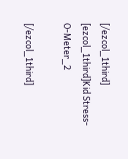[/ezcol_1third] [ezcol_1third]Kid Stress-O-Meter_2

[/ezcol_1third]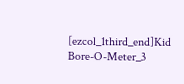[ezcol_1third_end]Kid Bore-O-Meter_3